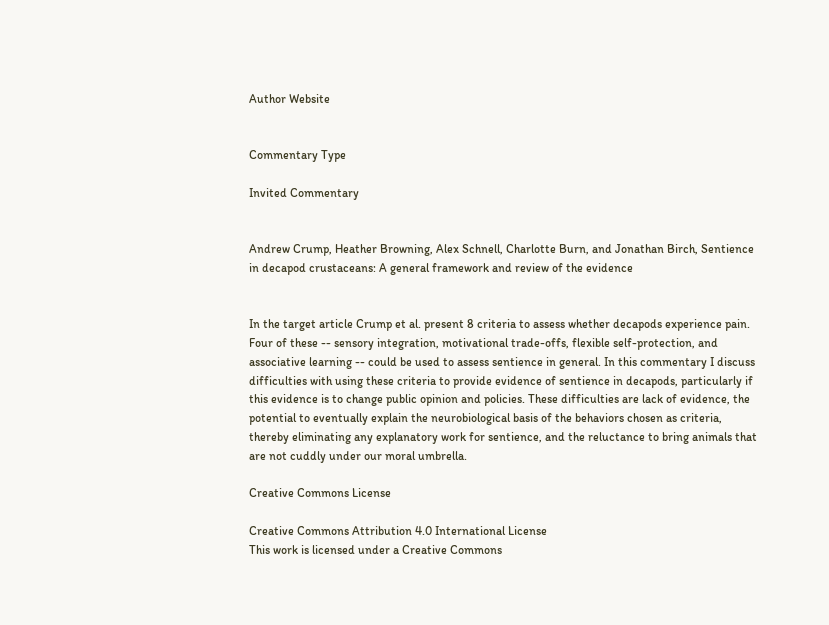Author Website


Commentary Type

Invited Commentary


Andrew Crump, Heather Browning, Alex Schnell, Charlotte Burn, and Jonathan Birch, Sentience in decapod crustaceans: A general framework and review of the evidence


In the target article Crump et al. present 8 criteria to assess whether decapods experience pain. Four of these -- sensory integration, motivational trade-offs, flexible self-protection, and associative learning -- could be used to assess sentience in general. In this commentary I discuss difficulties with using these criteria to provide evidence of sentience in decapods, particularly if this evidence is to change public opinion and policies. These difficulties are lack of evidence, the potential to eventually explain the neurobiological basis of the behaviors chosen as criteria, thereby eliminating any explanatory work for sentience, and the reluctance to bring animals that are not cuddly under our moral umbrella.

Creative Commons License

Creative Commons Attribution 4.0 International License
This work is licensed under a Creative Commons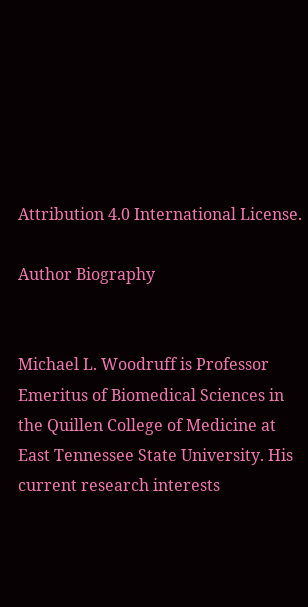Attribution 4.0 International License.

Author Biography


Michael L. Woodruff is Professor Emeritus of Biomedical Sciences in the Quillen College of Medicine at East Tennessee State University. His current research interests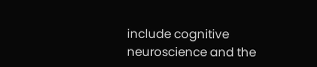include cognitive neuroscience and the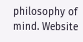philosophy of mind. Website